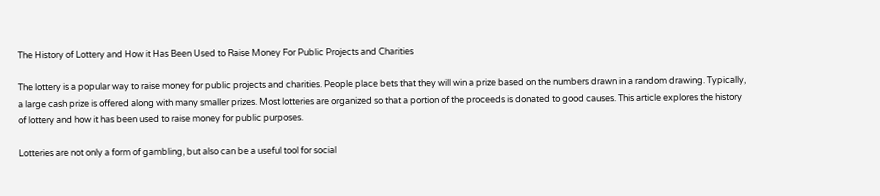The History of Lottery and How it Has Been Used to Raise Money For Public Projects and Charities

The lottery is a popular way to raise money for public projects and charities. People place bets that they will win a prize based on the numbers drawn in a random drawing. Typically, a large cash prize is offered along with many smaller prizes. Most lotteries are organized so that a portion of the proceeds is donated to good causes. This article explores the history of lottery and how it has been used to raise money for public purposes.

Lotteries are not only a form of gambling, but also can be a useful tool for social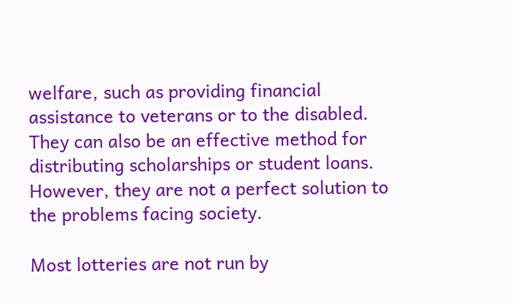welfare, such as providing financial assistance to veterans or to the disabled. They can also be an effective method for distributing scholarships or student loans. However, they are not a perfect solution to the problems facing society.

Most lotteries are not run by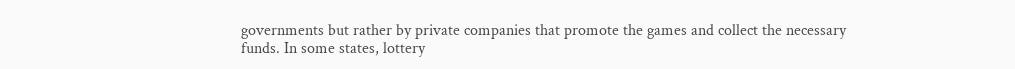governments but rather by private companies that promote the games and collect the necessary funds. In some states, lottery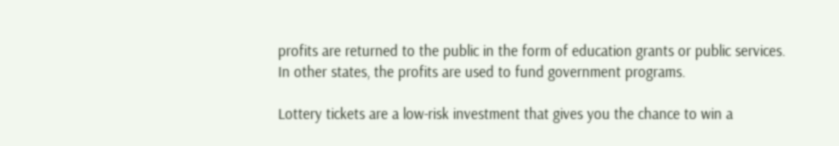profits are returned to the public in the form of education grants or public services. In other states, the profits are used to fund government programs.

Lottery tickets are a low-risk investment that gives you the chance to win a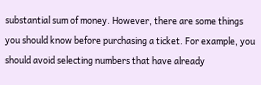substantial sum of money. However, there are some things you should know before purchasing a ticket. For example, you should avoid selecting numbers that have already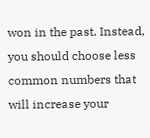won in the past. Instead, you should choose less common numbers that will increase your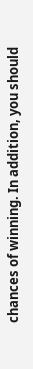chances of winning. In addition, you should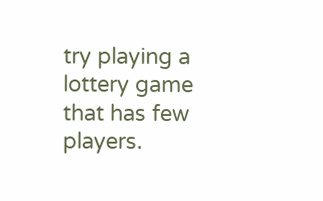try playing a lottery game that has few players.